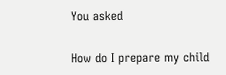You asked

How do I prepare my child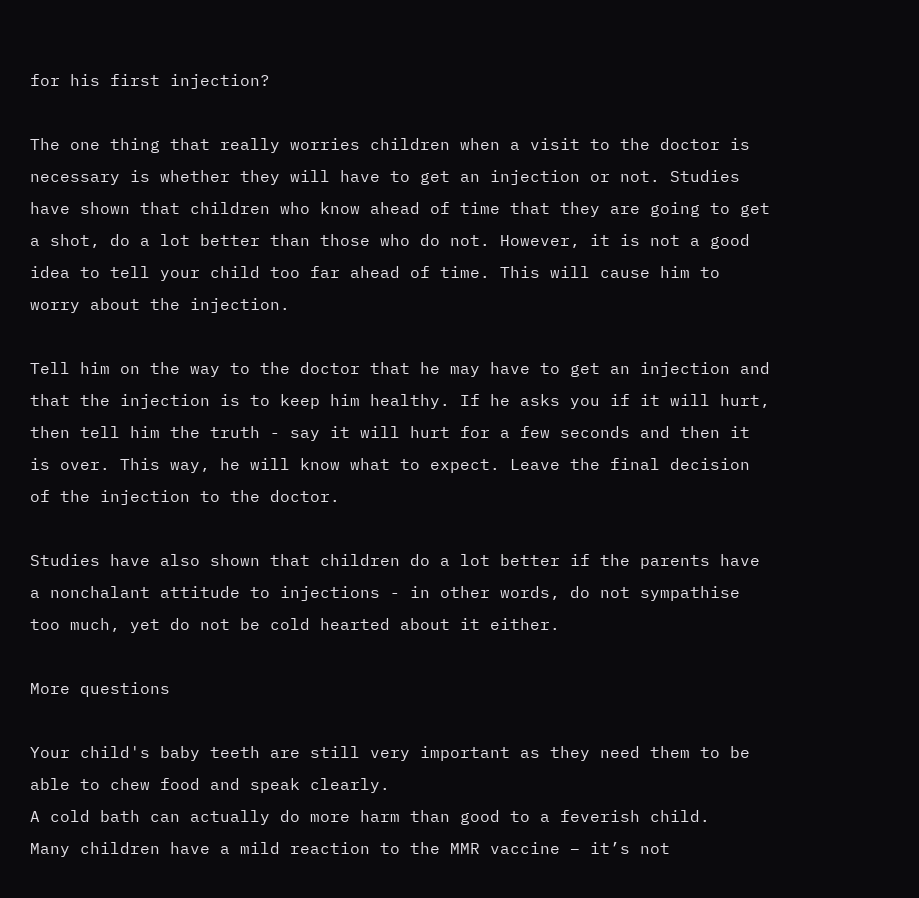for his first injection?

The one thing that really worries children when a visit to the doctor is necessary is whether they will have to get an injection or not. Studies have shown that children who know ahead of time that they are going to get a shot, do a lot better than those who do not. However, it is not a good idea to tell your child too far ahead of time. This will cause him to worry about the injection.

Tell him on the way to the doctor that he may have to get an injection and that the injection is to keep him healthy. If he asks you if it will hurt, then tell him the truth - say it will hurt for a few seconds and then it is over. This way, he will know what to expect. Leave the final decision of the injection to the doctor.

Studies have also shown that children do a lot better if the parents have a nonchalant attitude to injections - in other words, do not sympathise too much, yet do not be cold hearted about it either.

More questions

Your child's baby teeth are still very important as they need them to be able to chew food and speak clearly.
A cold bath can actually do more harm than good to a feverish child.
Many children have a mild reaction to the MMR vaccine – it’s not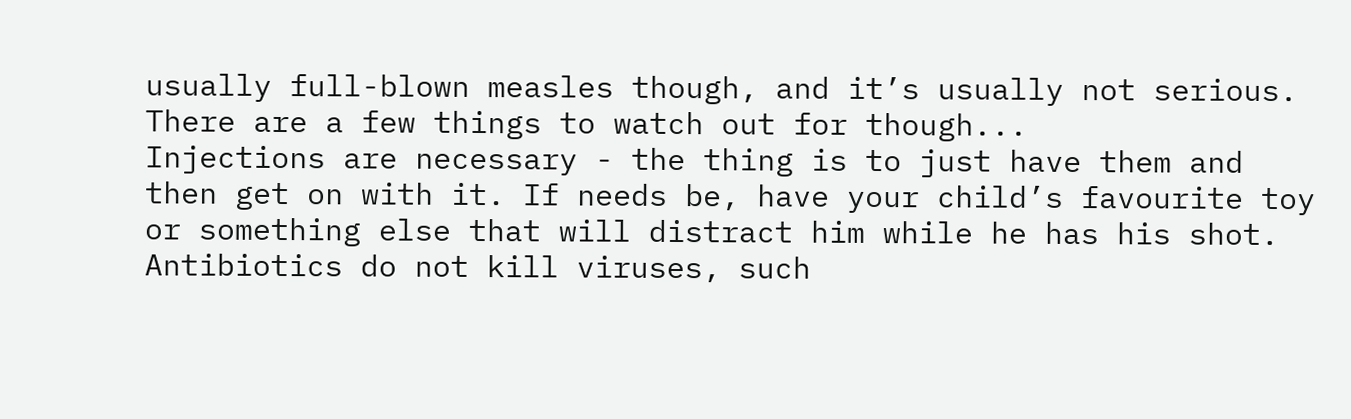usually full-blown measles though, and it’s usually not serious. There are a few things to watch out for though...
Injections are necessary - the thing is to just have them and then get on with it. If needs be, have your child’s favourite toy or something else that will distract him while he has his shot.
Antibiotics do not kill viruses, such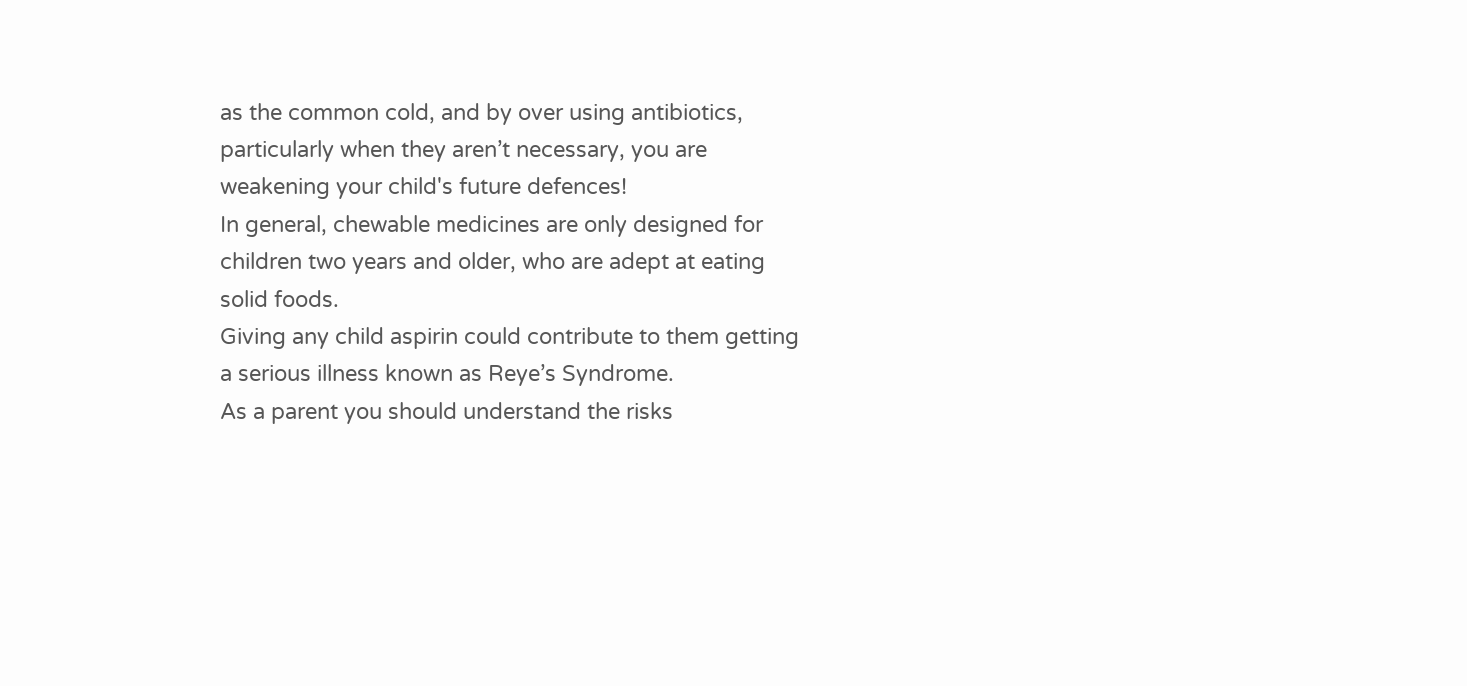as the common cold, and by over using antibiotics, particularly when they aren’t necessary, you are weakening your child's future defences!
In general, chewable medicines are only designed for children two years and older, who are adept at eating solid foods.
Giving any child aspirin could contribute to them getting a serious illness known as Reye’s Syndrome.
As a parent you should understand the risks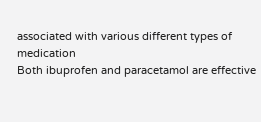associated with various different types of medication
Both ibuprofen and paracetamol are effective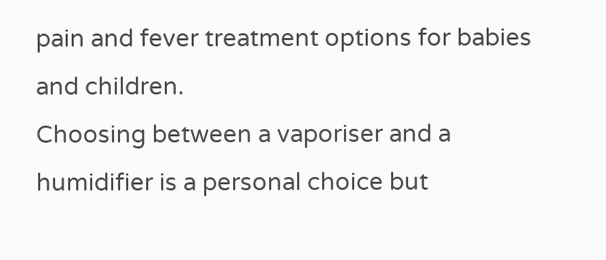pain and fever treatment options for babies and children.
Choosing between a vaporiser and a humidifier is a personal choice but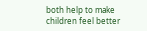both help to make children feel better